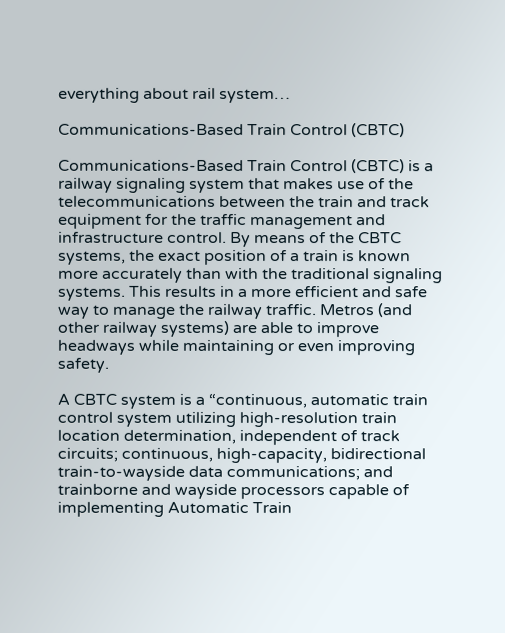everything about rail system…

Communications-Based Train Control (CBTC)

Communications-Based Train Control (CBTC) is a railway signaling system that makes use of the telecommunications between the train and track equipment for the traffic management and infrastructure control. By means of the CBTC systems, the exact position of a train is known more accurately than with the traditional signaling systems. This results in a more efficient and safe way to manage the railway traffic. Metros (and other railway systems) are able to improve headways while maintaining or even improving safety.

A CBTC system is a “continuous, automatic train control system utilizing high-resolution train location determination, independent of track circuits; continuous, high-capacity, bidirectional train-to-wayside data communications; and trainborne and wayside processors capable of implementing Automatic Train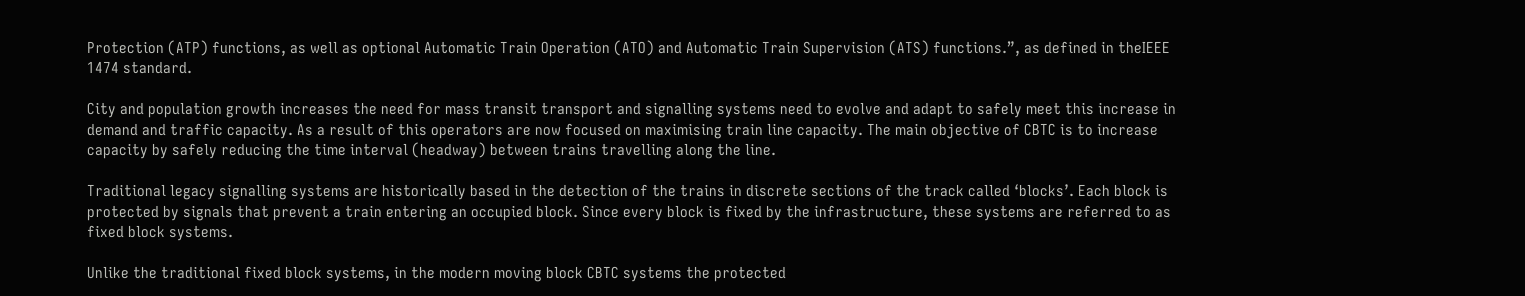Protection (ATP) functions, as well as optional Automatic Train Operation (ATO) and Automatic Train Supervision (ATS) functions.”, as defined in theIEEE 1474 standard.

City and population growth increases the need for mass transit transport and signalling systems need to evolve and adapt to safely meet this increase in demand and traffic capacity. As a result of this operators are now focused on maximising train line capacity. The main objective of CBTC is to increase capacity by safely reducing the time interval (headway) between trains travelling along the line.

Traditional legacy signalling systems are historically based in the detection of the trains in discrete sections of the track called ‘blocks’. Each block is protected by signals that prevent a train entering an occupied block. Since every block is fixed by the infrastructure, these systems are referred to as fixed block systems.

Unlike the traditional fixed block systems, in the modern moving block CBTC systems the protected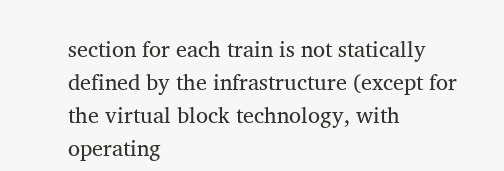section for each train is not statically defined by the infrastructure (except for the virtual block technology, with operating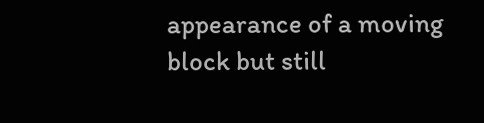appearance of a moving block but still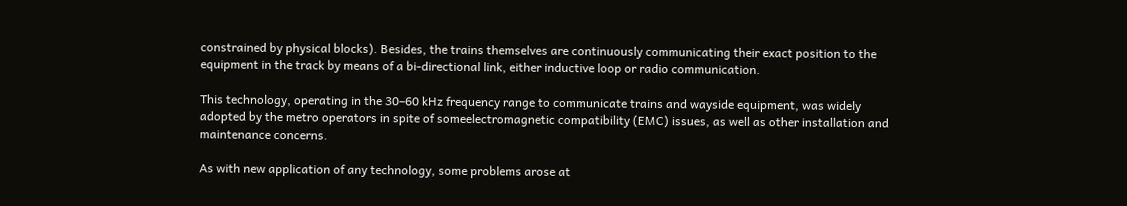constrained by physical blocks). Besides, the trains themselves are continuously communicating their exact position to the equipment in the track by means of a bi-directional link, either inductive loop or radio communication.

This technology, operating in the 30–60 kHz frequency range to communicate trains and wayside equipment, was widely adopted by the metro operators in spite of someelectromagnetic compatibility (EMC) issues, as well as other installation and maintenance concerns.

As with new application of any technology, some problems arose at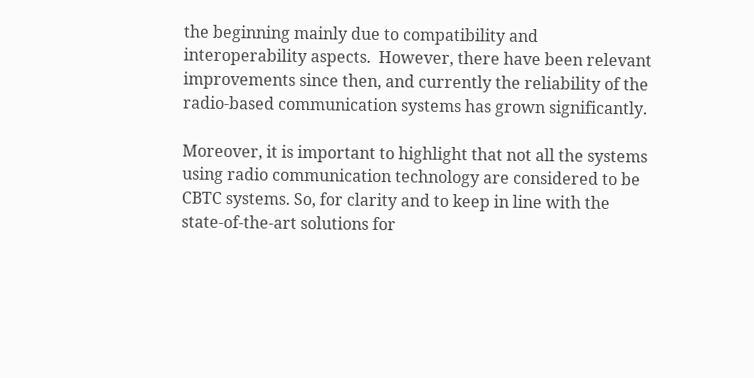the beginning mainly due to compatibility and interoperability aspects.  However, there have been relevant improvements since then, and currently the reliability of the radio-based communication systems has grown significantly.

Moreover, it is important to highlight that not all the systems using radio communication technology are considered to be CBTC systems. So, for clarity and to keep in line with the state-of-the-art solutions for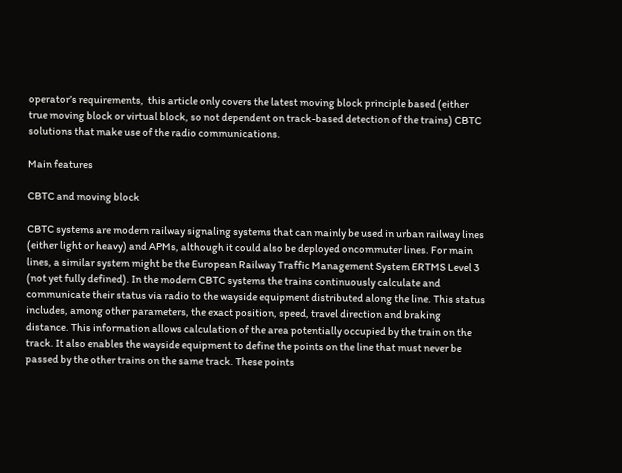operator’s requirements,  this article only covers the latest moving block principle based (either true moving block or virtual block, so not dependent on track-based detection of the trains) CBTC solutions that make use of the radio communications.

Main features

CBTC and moving block

CBTC systems are modern railway signaling systems that can mainly be used in urban railway lines (either light or heavy) and APMs, although it could also be deployed oncommuter lines. For main lines, a similar system might be the European Railway Traffic Management System ERTMS Level 3 (not yet fully defined). In the modern CBTC systems the trains continuously calculate and communicate their status via radio to the wayside equipment distributed along the line. This status includes, among other parameters, the exact position, speed, travel direction and braking distance. This information allows calculation of the area potentially occupied by the train on the track. It also enables the wayside equipment to define the points on the line that must never be passed by the other trains on the same track. These points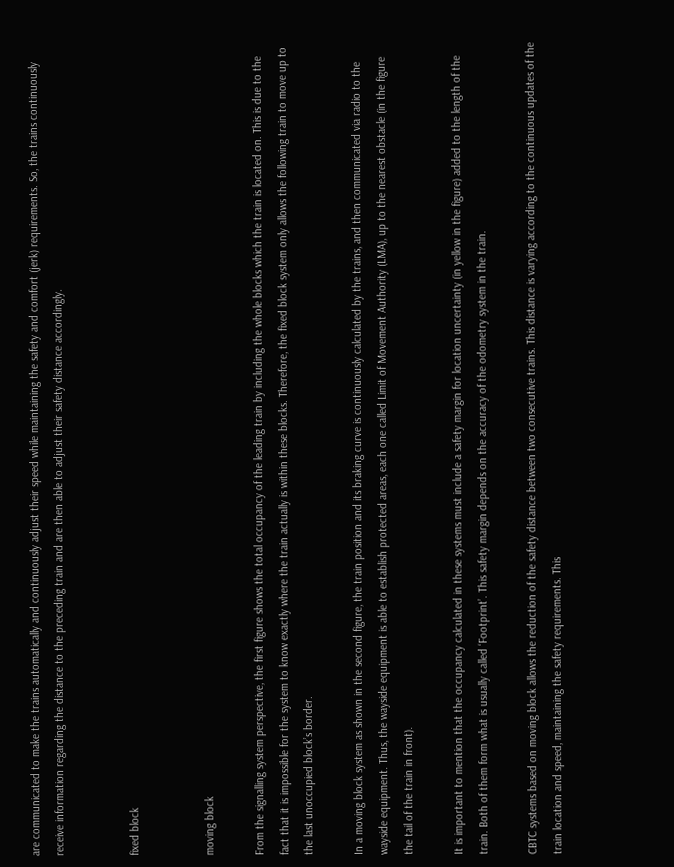are communicated to make the trains automatically and continuously adjust their speed while maintaining the safety and comfort (jerk) requirements. So, the trains continuously receive information regarding the distance to the preceding train and are then able to adjust their safety distance accordingly.


fixed block


moving block

From the signalling system perspective, the first figure shows the total occupancy of the leading train by including the whole blocks which the train is located on. This is due to the fact that it is impossible for the system to know exactly where the train actually is within these blocks. Therefore, the fixed block system only allows the following train to move up to the last unoccupied block’s border.

In a moving block system as shown in the second figure, the train position and its braking curve is continuously calculated by the trains, and then communicated via radio to the wayside equipment. Thus, the wayside equipment is able to establish protected areas, each one called Limit of Movement Authority (LMA), up to the nearest obstacle (in the figure the tail of the train in front).

It is important to mention that the occupancy calculated in these systems must include a safety margin for location uncertainty (in yellow in the figure) added to the length of the train. Both of them form what is usually called ‘Footprint’. This safety margin depends on the accuracy of the odometry system in the train.

CBTC systems based on moving block allows the reduction of the safety distance between two consecutive trains. This distance is varying according to the continuous updates of the train location and speed, maintaining the safety requirements. This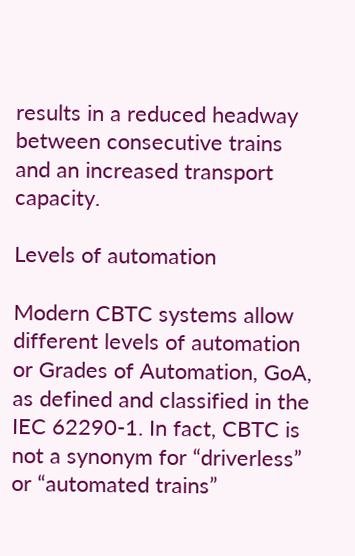results in a reduced headway between consecutive trains and an increased transport capacity.

Levels of automation

Modern CBTC systems allow different levels of automation or Grades of Automation, GoA, as defined and classified in the IEC 62290-1. In fact, CBTC is not a synonym for “driverless” or “automated trains”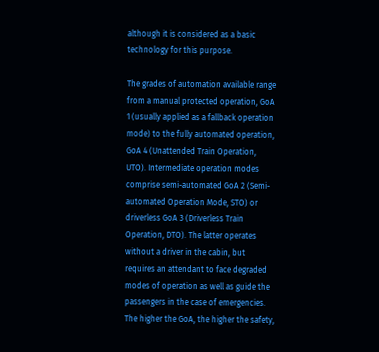although it is considered as a basic technology for this purpose.

The grades of automation available range from a manual protected operation, GoA 1 (usually applied as a fallback operation mode) to the fully automated operation, GoA 4 (Unattended Train Operation, UTO). Intermediate operation modes comprise semi-automated GoA 2 (Semi-automated Operation Mode, STO) or driverless GoA 3 (Driverless Train Operation, DTO). The latter operates without a driver in the cabin, but requires an attendant to face degraded modes of operation as well as guide the passengers in the case of emergencies. The higher the GoA, the higher the safety,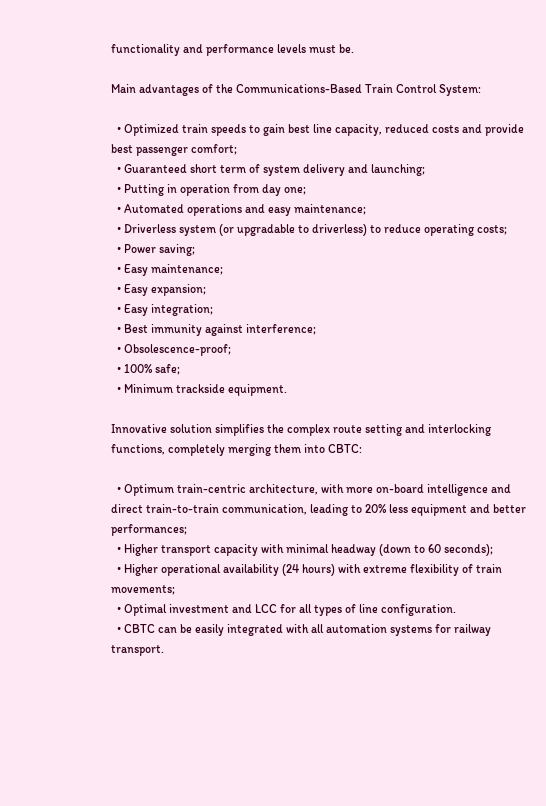functionality and performance levels must be.

Main advantages of the Communications-Based Train Control System:

  • Optimized train speeds to gain best line capacity, reduced costs and provide best passenger comfort;
  • Guaranteed short term of system delivery and launching;
  • Putting in operation from day one;
  • Automated operations and easy maintenance;
  • Driverless system (or upgradable to driverless) to reduce operating costs;
  • Power saving;
  • Easy maintenance;
  • Easy expansion;
  • Easy integration;
  • Best immunity against interference;
  • Obsolescence-proof;
  • 100% safe;
  • Minimum trackside equipment.

Innovative solution simplifies the complex route setting and interlocking functions, completely merging them into CBTC:

  • Optimum train-centric architecture, with more on-board intelligence and direct train-to-train communication, leading to 20% less equipment and better performances;
  • Higher transport capacity with minimal headway (down to 60 seconds);
  • Higher operational availability (24 hours) with extreme flexibility of train movements;
  • Optimal investment and LCC for all types of line configuration.
  • CBTC can be easily integrated with all automation systems for railway transport.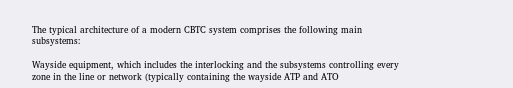The typical architecture of a modern CBTC system comprises the following main subsystems:

Wayside equipment, which includes the interlocking and the subsystems controlling every zone in the line or network (typically containing the wayside ATP and ATO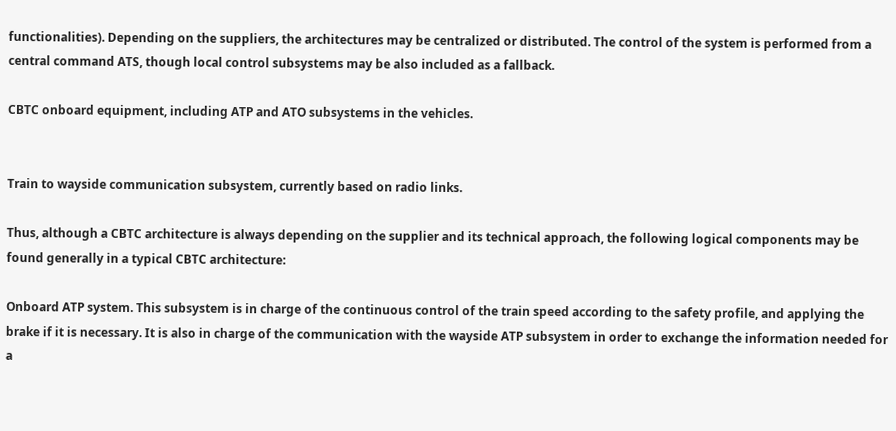functionalities). Depending on the suppliers, the architectures may be centralized or distributed. The control of the system is performed from a central command ATS, though local control subsystems may be also included as a fallback.

CBTC onboard equipment, including ATP and ATO subsystems in the vehicles.


Train to wayside communication subsystem, currently based on radio links.

Thus, although a CBTC architecture is always depending on the supplier and its technical approach, the following logical components may be found generally in a typical CBTC architecture:

Onboard ATP system. This subsystem is in charge of the continuous control of the train speed according to the safety profile, and applying the brake if it is necessary. It is also in charge of the communication with the wayside ATP subsystem in order to exchange the information needed for a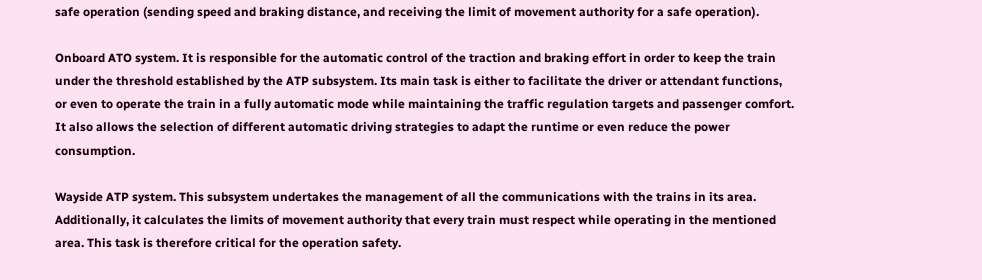safe operation (sending speed and braking distance, and receiving the limit of movement authority for a safe operation).

Onboard ATO system. It is responsible for the automatic control of the traction and braking effort in order to keep the train under the threshold established by the ATP subsystem. Its main task is either to facilitate the driver or attendant functions, or even to operate the train in a fully automatic mode while maintaining the traffic regulation targets and passenger comfort. It also allows the selection of different automatic driving strategies to adapt the runtime or even reduce the power consumption.

Wayside ATP system. This subsystem undertakes the management of all the communications with the trains in its area. Additionally, it calculates the limits of movement authority that every train must respect while operating in the mentioned area. This task is therefore critical for the operation safety.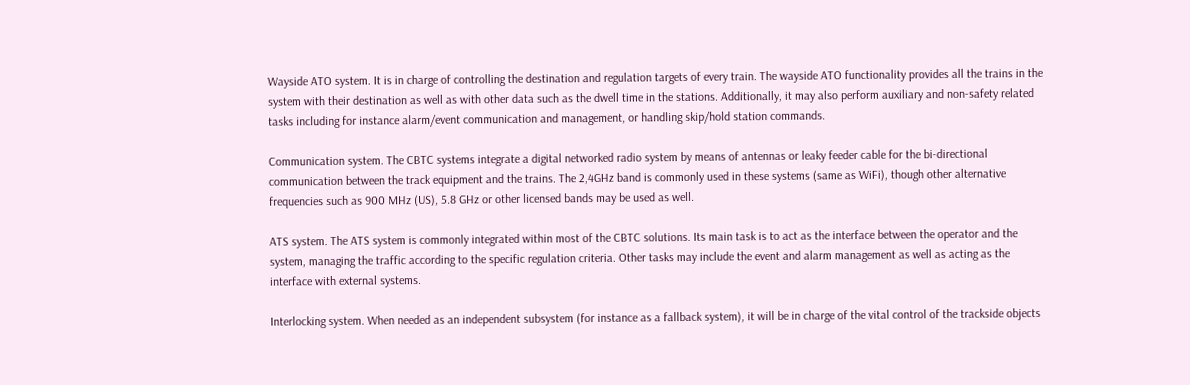Wayside ATO system. It is in charge of controlling the destination and regulation targets of every train. The wayside ATO functionality provides all the trains in the system with their destination as well as with other data such as the dwell time in the stations. Additionally, it may also perform auxiliary and non-safety related tasks including for instance alarm/event communication and management, or handling skip/hold station commands.

Communication system. The CBTC systems integrate a digital networked radio system by means of antennas or leaky feeder cable for the bi-directional communication between the track equipment and the trains. The 2,4GHz band is commonly used in these systems (same as WiFi), though other alternative frequencies such as 900 MHz (US), 5.8 GHz or other licensed bands may be used as well.

ATS system. The ATS system is commonly integrated within most of the CBTC solutions. Its main task is to act as the interface between the operator and the system, managing the traffic according to the specific regulation criteria. Other tasks may include the event and alarm management as well as acting as the interface with external systems.

Interlocking system. When needed as an independent subsystem (for instance as a fallback system), it will be in charge of the vital control of the trackside objects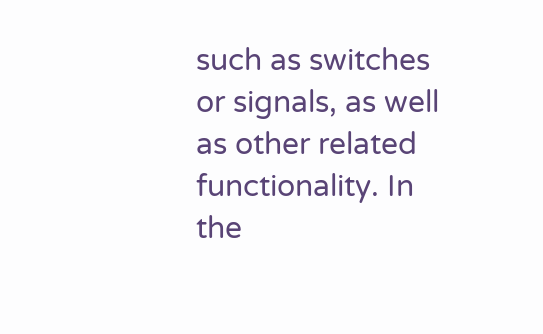such as switches or signals, as well as other related functionality. In the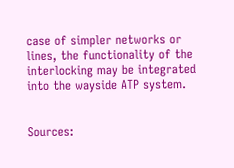case of simpler networks or lines, the functionality of the interlocking may be integrated into the wayside ATP system.


Sources: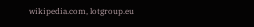wikipedia.com, lotgroup.eu